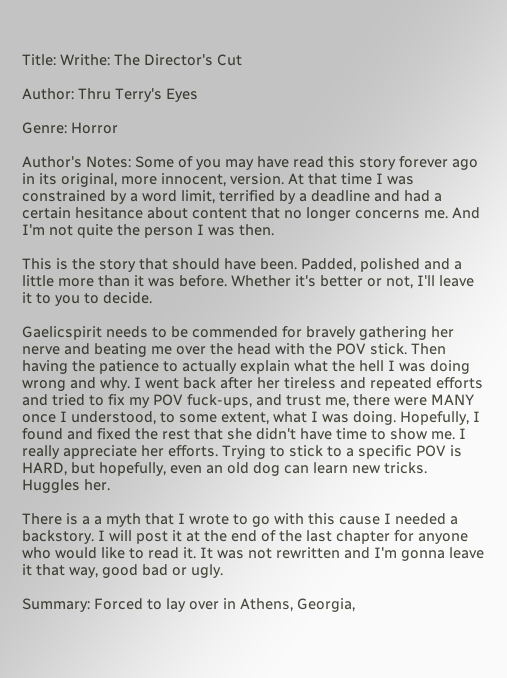Title: Writhe: The Director's Cut

Author: Thru Terry's Eyes

Genre: Horror

Author's Notes: Some of you may have read this story forever ago in its original, more innocent, version. At that time I was constrained by a word limit, terrified by a deadline and had a certain hesitance about content that no longer concerns me. And I'm not quite the person I was then.

This is the story that should have been. Padded, polished and a little more than it was before. Whether it's better or not, I'll leave it to you to decide.

Gaelicspirit needs to be commended for bravely gathering her nerve and beating me over the head with the POV stick. Then having the patience to actually explain what the hell I was doing wrong and why. I went back after her tireless and repeated efforts and tried to fix my POV fuck-ups, and trust me, there were MANY once I understood, to some extent, what I was doing. Hopefully, I found and fixed the rest that she didn't have time to show me. I really appreciate her efforts. Trying to stick to a specific POV is HARD, but hopefully, even an old dog can learn new tricks. Huggles her.

There is a a myth that I wrote to go with this cause I needed a backstory. I will post it at the end of the last chapter for anyone who would like to read it. It was not rewritten and I'm gonna leave it that way, good bad or ugly.

Summary: Forced to lay over in Athens, Georgia,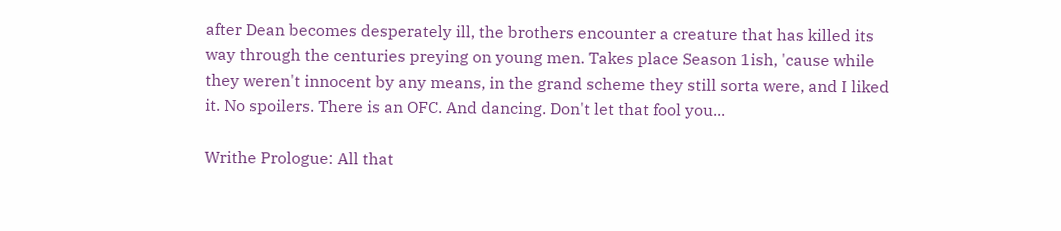after Dean becomes desperately ill, the brothers encounter a creature that has killed its way through the centuries preying on young men. Takes place Season 1ish, 'cause while they weren't innocent by any means, in the grand scheme they still sorta were, and I liked it. No spoilers. There is an OFC. And dancing. Don't let that fool you...

Writhe Prologue: All that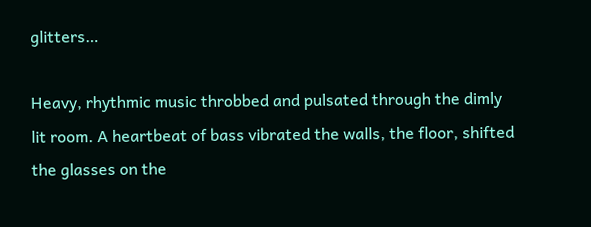glitters…

Heavy, rhythmic music throbbed and pulsated through the dimly lit room. A heartbeat of bass vibrated the walls, the floor, shifted the glasses on the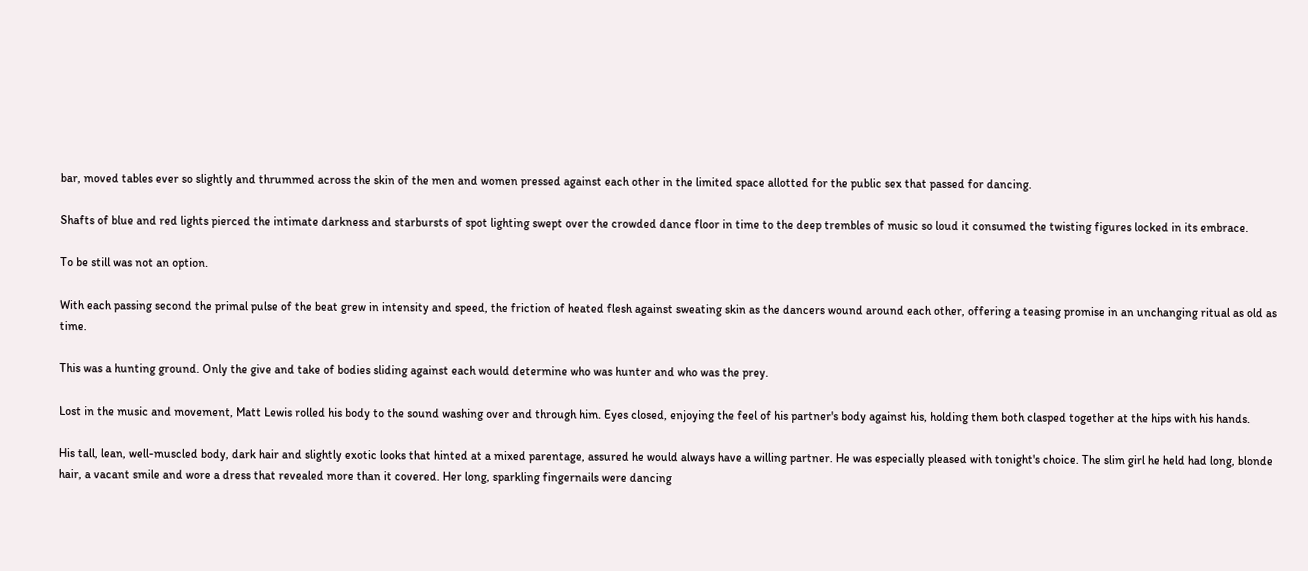bar, moved tables ever so slightly and thrummed across the skin of the men and women pressed against each other in the limited space allotted for the public sex that passed for dancing.

Shafts of blue and red lights pierced the intimate darkness and starbursts of spot lighting swept over the crowded dance floor in time to the deep trembles of music so loud it consumed the twisting figures locked in its embrace.

To be still was not an option.

With each passing second the primal pulse of the beat grew in intensity and speed, the friction of heated flesh against sweating skin as the dancers wound around each other, offering a teasing promise in an unchanging ritual as old as time.

This was a hunting ground. Only the give and take of bodies sliding against each would determine who was hunter and who was the prey.

Lost in the music and movement, Matt Lewis rolled his body to the sound washing over and through him. Eyes closed, enjoying the feel of his partner's body against his, holding them both clasped together at the hips with his hands.

His tall, lean, well-muscled body, dark hair and slightly exotic looks that hinted at a mixed parentage, assured he would always have a willing partner. He was especially pleased with tonight's choice. The slim girl he held had long, blonde hair, a vacant smile and wore a dress that revealed more than it covered. Her long, sparkling fingernails were dancing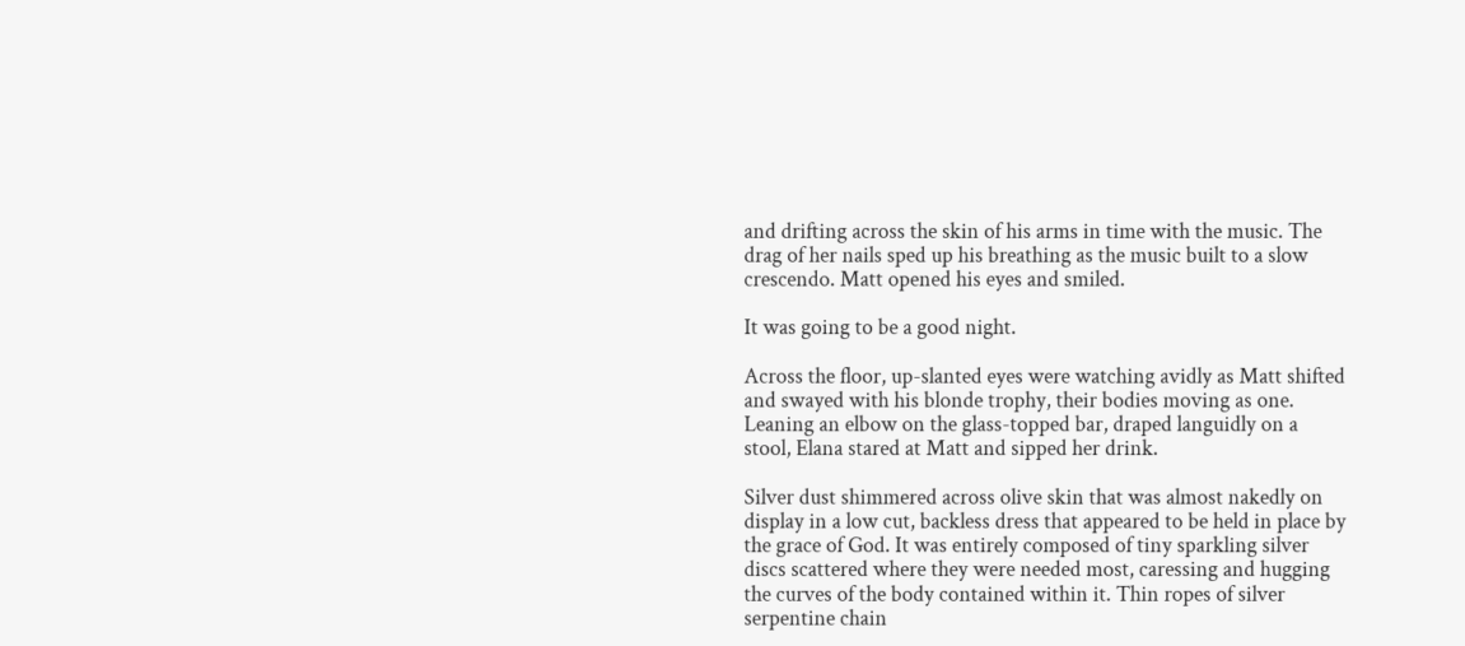and drifting across the skin of his arms in time with the music. The drag of her nails sped up his breathing as the music built to a slow crescendo. Matt opened his eyes and smiled.

It was going to be a good night.

Across the floor, up-slanted eyes were watching avidly as Matt shifted and swayed with his blonde trophy, their bodies moving as one. Leaning an elbow on the glass-topped bar, draped languidly on a stool, Elana stared at Matt and sipped her drink.

Silver dust shimmered across olive skin that was almost nakedly on display in a low cut, backless dress that appeared to be held in place by the grace of God. It was entirely composed of tiny sparkling silver discs scattered where they were needed most, caressing and hugging the curves of the body contained within it. Thin ropes of silver serpentine chain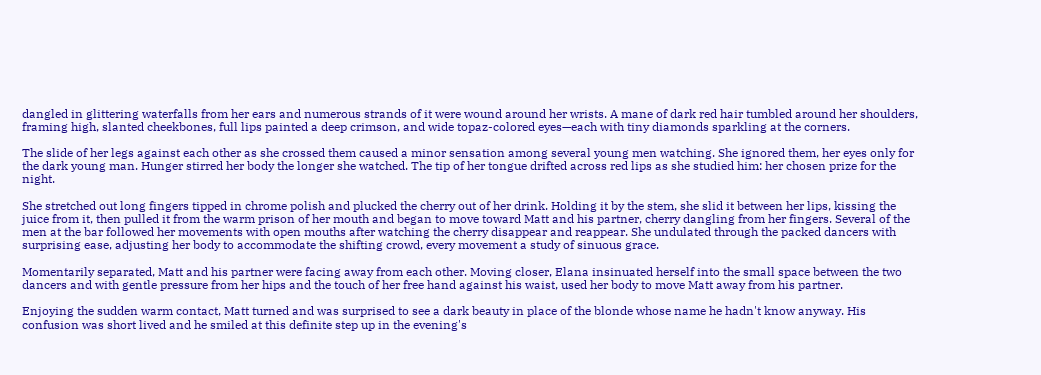dangled in glittering waterfalls from her ears and numerous strands of it were wound around her wrists. A mane of dark red hair tumbled around her shoulders, framing high, slanted cheekbones, full lips painted a deep crimson, and wide topaz-colored eyes—each with tiny diamonds sparkling at the corners.

The slide of her legs against each other as she crossed them caused a minor sensation among several young men watching. She ignored them, her eyes only for the dark young man. Hunger stirred her body the longer she watched. The tip of her tongue drifted across red lips as she studied him: her chosen prize for the night.

She stretched out long fingers tipped in chrome polish and plucked the cherry out of her drink. Holding it by the stem, she slid it between her lips, kissing the juice from it, then pulled it from the warm prison of her mouth and began to move toward Matt and his partner, cherry dangling from her fingers. Several of the men at the bar followed her movements with open mouths after watching the cherry disappear and reappear. She undulated through the packed dancers with surprising ease, adjusting her body to accommodate the shifting crowd, every movement a study of sinuous grace.

Momentarily separated, Matt and his partner were facing away from each other. Moving closer, Elana insinuated herself into the small space between the two dancers and with gentle pressure from her hips and the touch of her free hand against his waist, used her body to move Matt away from his partner.

Enjoying the sudden warm contact, Matt turned and was surprised to see a dark beauty in place of the blonde whose name he hadn't know anyway. His confusion was short lived and he smiled at this definite step up in the evening's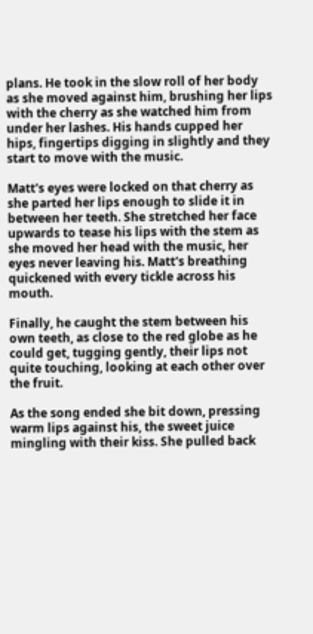plans. He took in the slow roll of her body as she moved against him, brushing her lips with the cherry as she watched him from under her lashes. His hands cupped her hips, fingertips digging in slightly and they start to move with the music.

Matt's eyes were locked on that cherry as she parted her lips enough to slide it in between her teeth. She stretched her face upwards to tease his lips with the stem as she moved her head with the music, her eyes never leaving his. Matt's breathing quickened with every tickle across his mouth.

Finally, he caught the stem between his own teeth, as close to the red globe as he could get, tugging gently, their lips not quite touching, looking at each other over the fruit.

As the song ended she bit down, pressing warm lips against his, the sweet juice mingling with their kiss. She pulled back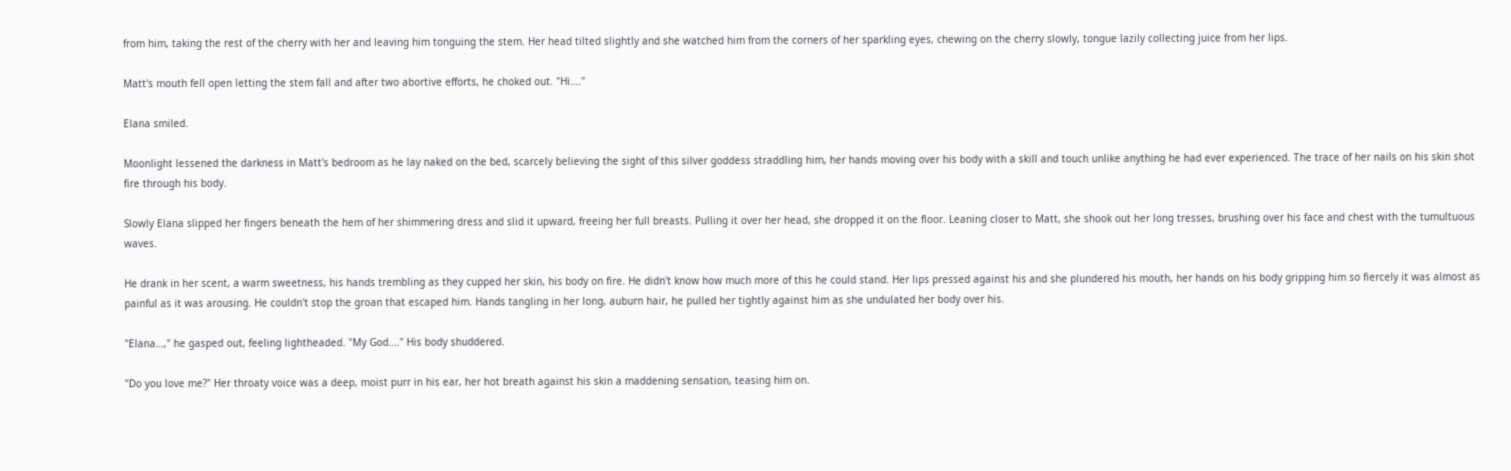from him, taking the rest of the cherry with her and leaving him tonguing the stem. Her head tilted slightly and she watched him from the corners of her sparkling eyes, chewing on the cherry slowly, tongue lazily collecting juice from her lips.

Matt's mouth fell open letting the stem fall and after two abortive efforts, he choked out. "Hi…."

Elana smiled.

Moonlight lessened the darkness in Matt's bedroom as he lay naked on the bed, scarcely believing the sight of this silver goddess straddling him, her hands moving over his body with a skill and touch unlike anything he had ever experienced. The trace of her nails on his skin shot fire through his body.

Slowly Elana slipped her fingers beneath the hem of her shimmering dress and slid it upward, freeing her full breasts. Pulling it over her head, she dropped it on the floor. Leaning closer to Matt, she shook out her long tresses, brushing over his face and chest with the tumultuous waves.

He drank in her scent, a warm sweetness, his hands trembling as they cupped her skin, his body on fire. He didn't know how much more of this he could stand. Her lips pressed against his and she plundered his mouth, her hands on his body gripping him so fiercely it was almost as painful as it was arousing. He couldn't stop the groan that escaped him. Hands tangling in her long, auburn hair, he pulled her tightly against him as she undulated her body over his.

"Elana…," he gasped out, feeling lightheaded. "My God…." His body shuddered.

"Do you love me?" Her throaty voice was a deep, moist purr in his ear, her hot breath against his skin a maddening sensation, teasing him on.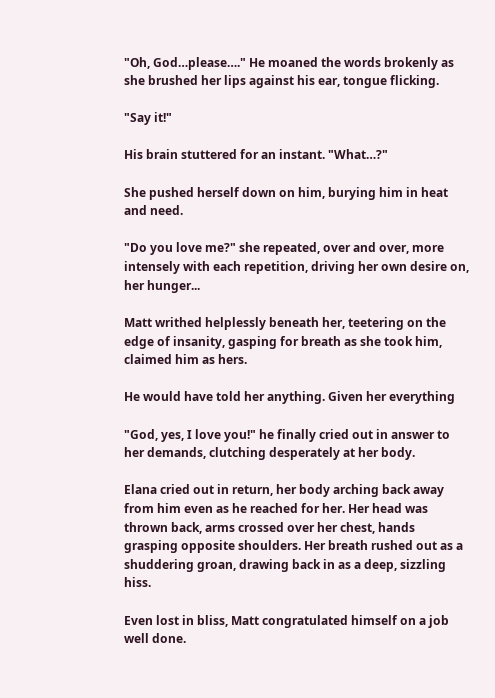"Oh, God…please…." He moaned the words brokenly as she brushed her lips against his ear, tongue flicking.

"Say it!"

His brain stuttered for an instant. "What…?"

She pushed herself down on him, burying him in heat and need.

"Do you love me?" she repeated, over and over, more intensely with each repetition, driving her own desire on, her hunger...

Matt writhed helplessly beneath her, teetering on the edge of insanity, gasping for breath as she took him, claimed him as hers.

He would have told her anything. Given her everything

"God, yes, I love you!" he finally cried out in answer to her demands, clutching desperately at her body.

Elana cried out in return, her body arching back away from him even as he reached for her. Her head was thrown back, arms crossed over her chest, hands grasping opposite shoulders. Her breath rushed out as a shuddering groan, drawing back in as a deep, sizzling hiss.

Even lost in bliss, Matt congratulated himself on a job well done.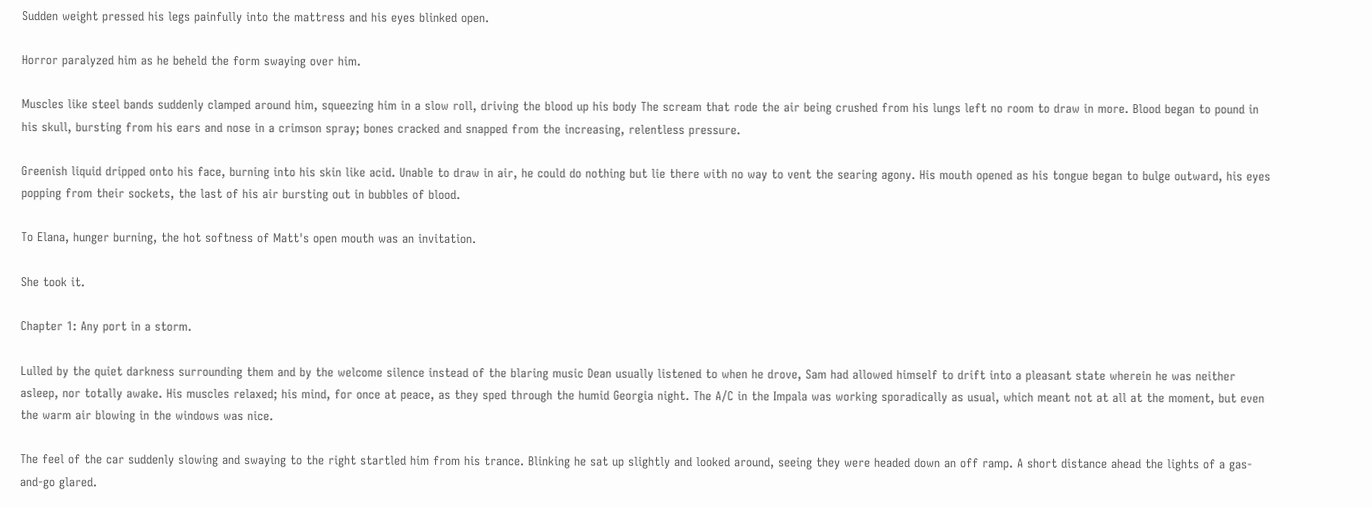Sudden weight pressed his legs painfully into the mattress and his eyes blinked open.

Horror paralyzed him as he beheld the form swaying over him.

Muscles like steel bands suddenly clamped around him, squeezing him in a slow roll, driving the blood up his body The scream that rode the air being crushed from his lungs left no room to draw in more. Blood began to pound in his skull, bursting from his ears and nose in a crimson spray; bones cracked and snapped from the increasing, relentless pressure.

Greenish liquid dripped onto his face, burning into his skin like acid. Unable to draw in air, he could do nothing but lie there with no way to vent the searing agony. His mouth opened as his tongue began to bulge outward, his eyes popping from their sockets, the last of his air bursting out in bubbles of blood.

To Elana, hunger burning, the hot softness of Matt's open mouth was an invitation.

She took it.

Chapter 1: Any port in a storm.

Lulled by the quiet darkness surrounding them and by the welcome silence instead of the blaring music Dean usually listened to when he drove, Sam had allowed himself to drift into a pleasant state wherein he was neither asleep, nor totally awake. His muscles relaxed; his mind, for once at peace, as they sped through the humid Georgia night. The A/C in the Impala was working sporadically as usual, which meant not at all at the moment, but even the warm air blowing in the windows was nice.

The feel of the car suddenly slowing and swaying to the right startled him from his trance. Blinking he sat up slightly and looked around, seeing they were headed down an off ramp. A short distance ahead the lights of a gas-and-go glared.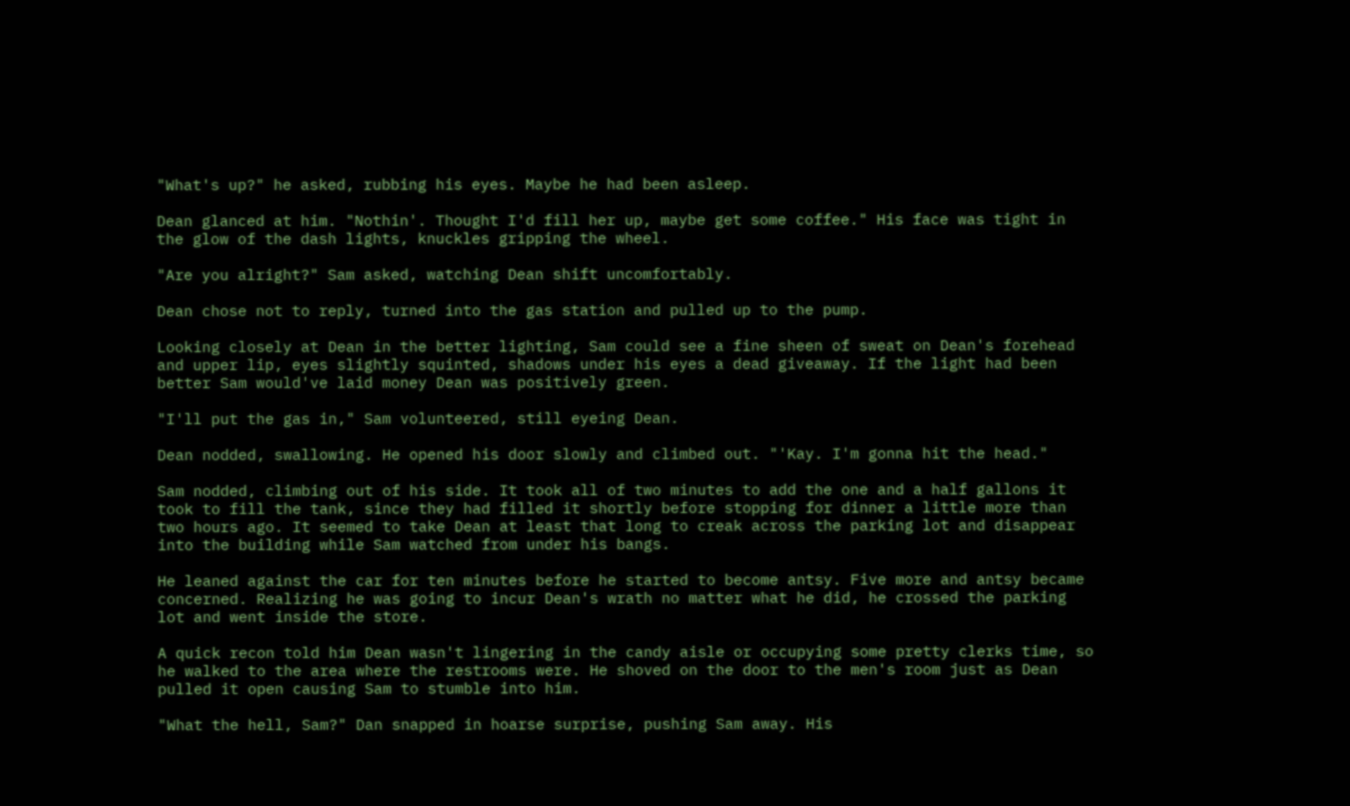"What's up?" he asked, rubbing his eyes. Maybe he had been asleep.

Dean glanced at him. "Nothin'. Thought I'd fill her up, maybe get some coffee." His face was tight in the glow of the dash lights, knuckles gripping the wheel.

"Are you alright?" Sam asked, watching Dean shift uncomfortably.

Dean chose not to reply, turned into the gas station and pulled up to the pump.

Looking closely at Dean in the better lighting, Sam could see a fine sheen of sweat on Dean's forehead and upper lip, eyes slightly squinted, shadows under his eyes a dead giveaway. If the light had been better Sam would've laid money Dean was positively green.

"I'll put the gas in," Sam volunteered, still eyeing Dean.

Dean nodded, swallowing. He opened his door slowly and climbed out. "'Kay. I'm gonna hit the head."

Sam nodded, climbing out of his side. It took all of two minutes to add the one and a half gallons it took to fill the tank, since they had filled it shortly before stopping for dinner a little more than two hours ago. It seemed to take Dean at least that long to creak across the parking lot and disappear into the building while Sam watched from under his bangs.

He leaned against the car for ten minutes before he started to become antsy. Five more and antsy became concerned. Realizing he was going to incur Dean's wrath no matter what he did, he crossed the parking lot and went inside the store.

A quick recon told him Dean wasn't lingering in the candy aisle or occupying some pretty clerks time, so he walked to the area where the restrooms were. He shoved on the door to the men's room just as Dean pulled it open causing Sam to stumble into him.

"What the hell, Sam?" Dan snapped in hoarse surprise, pushing Sam away. His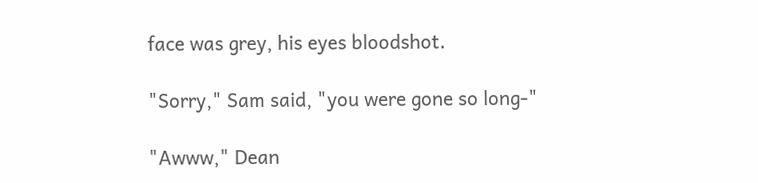face was grey, his eyes bloodshot.

"Sorry," Sam said, "you were gone so long-"

"Awww," Dean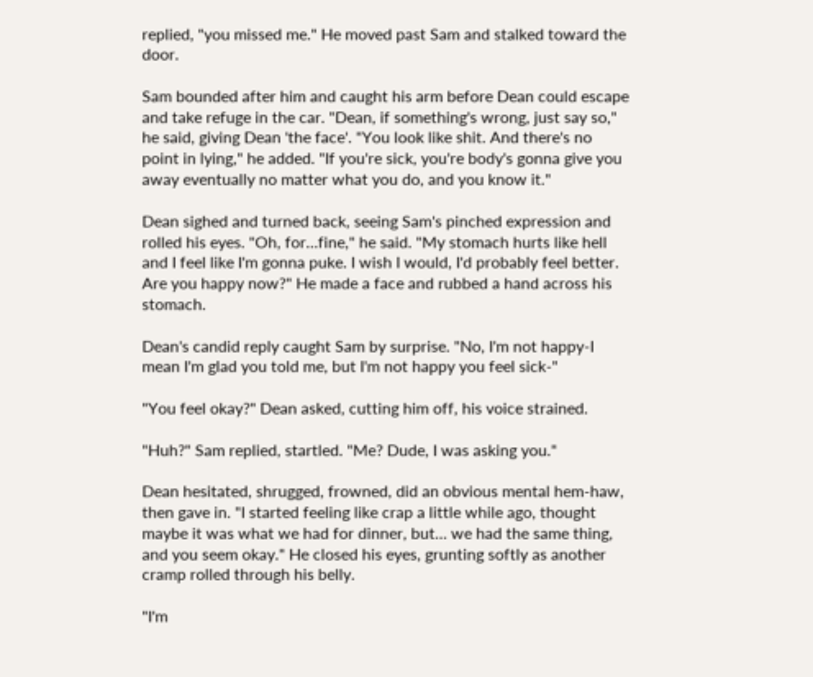replied, "you missed me." He moved past Sam and stalked toward the door.

Sam bounded after him and caught his arm before Dean could escape and take refuge in the car. "Dean, if something's wrong, just say so," he said, giving Dean 'the face'. "You look like shit. And there's no point in lying," he added. "If you're sick, you're body's gonna give you away eventually no matter what you do, and you know it."

Dean sighed and turned back, seeing Sam's pinched expression and rolled his eyes. "Oh, for…fine," he said. "My stomach hurts like hell and I feel like I'm gonna puke. I wish I would, I'd probably feel better. Are you happy now?" He made a face and rubbed a hand across his stomach.

Dean's candid reply caught Sam by surprise. "No, I'm not happy-I mean I'm glad you told me, but I'm not happy you feel sick-"

"You feel okay?" Dean asked, cutting him off, his voice strained.

"Huh?" Sam replied, startled. "Me? Dude, I was asking you."

Dean hesitated, shrugged, frowned, did an obvious mental hem-haw, then gave in. "I started feeling like crap a little while ago, thought maybe it was what we had for dinner, but… we had the same thing, and you seem okay." He closed his eyes, grunting softly as another cramp rolled through his belly.

"I'm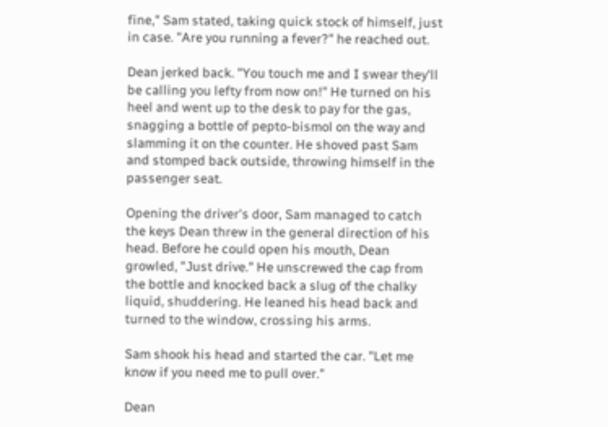fine," Sam stated, taking quick stock of himself, just in case. "Are you running a fever?" he reached out.

Dean jerked back. "You touch me and I swear they'll be calling you lefty from now on!" He turned on his heel and went up to the desk to pay for the gas, snagging a bottle of pepto-bismol on the way and slamming it on the counter. He shoved past Sam and stomped back outside, throwing himself in the passenger seat.

Opening the driver's door, Sam managed to catch the keys Dean threw in the general direction of his head. Before he could open his mouth, Dean growled, "Just drive." He unscrewed the cap from the bottle and knocked back a slug of the chalky liquid, shuddering. He leaned his head back and turned to the window, crossing his arms.

Sam shook his head and started the car. "Let me know if you need me to pull over."

Dean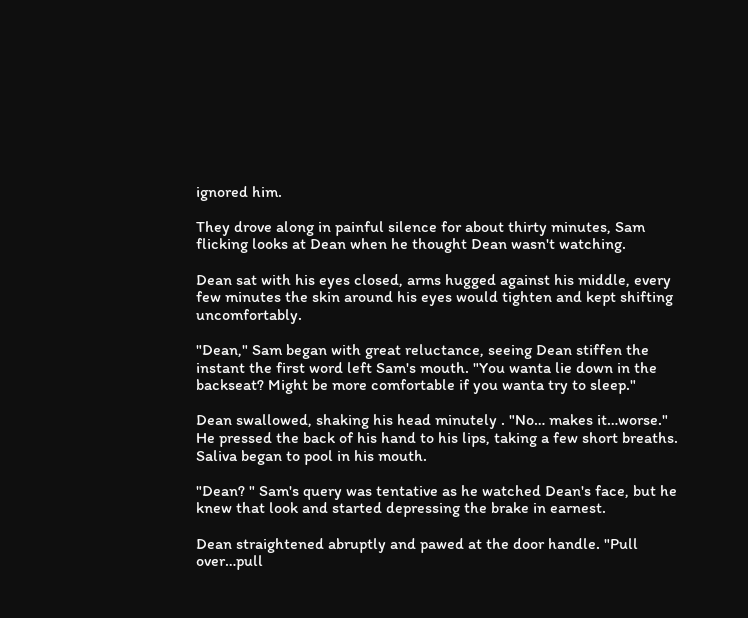ignored him.

They drove along in painful silence for about thirty minutes, Sam flicking looks at Dean when he thought Dean wasn't watching.

Dean sat with his eyes closed, arms hugged against his middle, every few minutes the skin around his eyes would tighten and kept shifting uncomfortably.

"Dean," Sam began with great reluctance, seeing Dean stiffen the instant the first word left Sam's mouth. "You wanta lie down in the backseat? Might be more comfortable if you wanta try to sleep."

Dean swallowed, shaking his head minutely . "No… makes it…worse." He pressed the back of his hand to his lips, taking a few short breaths. Saliva began to pool in his mouth.

"Dean? " Sam's query was tentative as he watched Dean's face, but he knew that look and started depressing the brake in earnest.

Dean straightened abruptly and pawed at the door handle. "Pull over…pull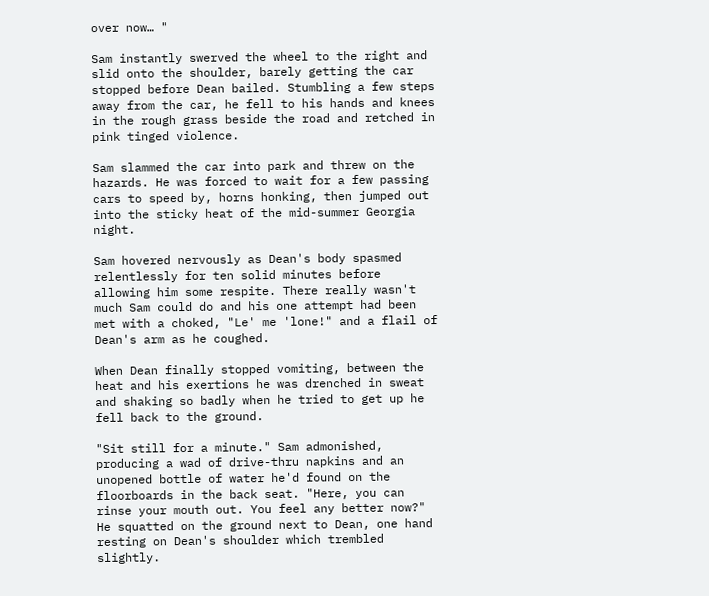over now… "

Sam instantly swerved the wheel to the right and slid onto the shoulder, barely getting the car stopped before Dean bailed. Stumbling a few steps away from the car, he fell to his hands and knees in the rough grass beside the road and retched in pink tinged violence.

Sam slammed the car into park and threw on the hazards. He was forced to wait for a few passing cars to speed by, horns honking, then jumped out into the sticky heat of the mid-summer Georgia night.

Sam hovered nervously as Dean's body spasmed relentlessly for ten solid minutes before allowing him some respite. There really wasn't much Sam could do and his one attempt had been met with a choked, "Le' me 'lone!" and a flail of Dean's arm as he coughed.

When Dean finally stopped vomiting, between the heat and his exertions he was drenched in sweat and shaking so badly when he tried to get up he fell back to the ground.

"Sit still for a minute." Sam admonished, producing a wad of drive-thru napkins and an unopened bottle of water he'd found on the floorboards in the back seat. "Here, you can rinse your mouth out. You feel any better now?" He squatted on the ground next to Dean, one hand resting on Dean's shoulder which trembled slightly.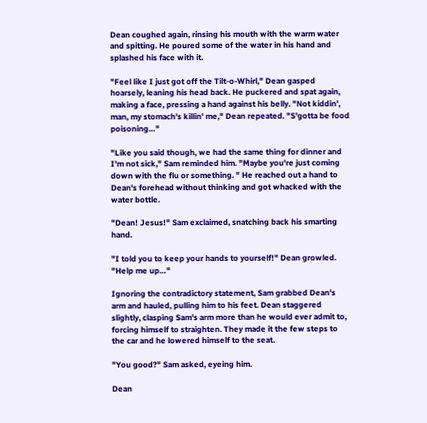Dean coughed again, rinsing his mouth with the warm water and spitting. He poured some of the water in his hand and splashed his face with it.

"Feel like I just got off the Tilt-o-Whirl," Dean gasped hoarsely, leaning his head back. He puckered and spat again, making a face, pressing a hand against his belly. "Not kiddin', man, my stomach's killin' me," Dean repeated. "S'gotta be food poisoning…"

"Like you said though, we had the same thing for dinner and I'm not sick," Sam reminded him. "Maybe you're just coming down with the flu or something. " He reached out a hand to Dean's forehead without thinking and got whacked with the water bottle.

"Dean! Jesus!" Sam exclaimed, snatching back his smarting hand.

"I told you to keep your hands to yourself!" Dean growled. "Help me up…"

Ignoring the contradictory statement, Sam grabbed Dean's arm and hauled, pulling him to his feet. Dean staggered slightly, clasping Sam's arm more than he would ever admit to, forcing himself to straighten. They made it the few steps to the car and he lowered himself to the seat.

"You good?" Sam asked, eyeing him.

Dean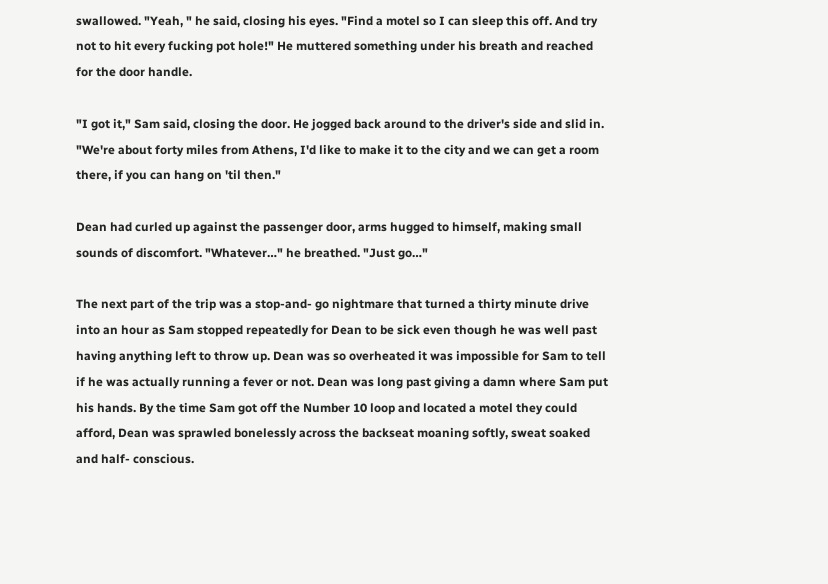swallowed. "Yeah, " he said, closing his eyes. "Find a motel so I can sleep this off. And try not to hit every fucking pot hole!" He muttered something under his breath and reached for the door handle.

"I got it," Sam said, closing the door. He jogged back around to the driver's side and slid in. "We're about forty miles from Athens, I'd like to make it to the city and we can get a room there, if you can hang on 'til then."

Dean had curled up against the passenger door, arms hugged to himself, making small sounds of discomfort. "Whatever…" he breathed. "Just go…"

The next part of the trip was a stop-and- go nightmare that turned a thirty minute drive into an hour as Sam stopped repeatedly for Dean to be sick even though he was well past having anything left to throw up. Dean was so overheated it was impossible for Sam to tell if he was actually running a fever or not. Dean was long past giving a damn where Sam put his hands. By the time Sam got off the Number 10 loop and located a motel they could afford, Dean was sprawled bonelessly across the backseat moaning softly, sweat soaked and half- conscious.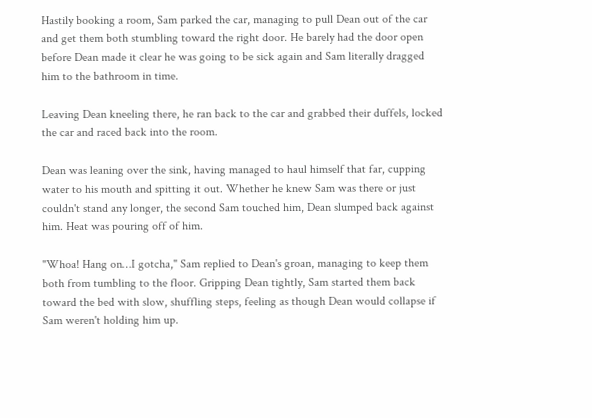Hastily booking a room, Sam parked the car, managing to pull Dean out of the car and get them both stumbling toward the right door. He barely had the door open before Dean made it clear he was going to be sick again and Sam literally dragged him to the bathroom in time.

Leaving Dean kneeling there, he ran back to the car and grabbed their duffels, locked the car and raced back into the room.

Dean was leaning over the sink, having managed to haul himself that far, cupping water to his mouth and spitting it out. Whether he knew Sam was there or just couldn't stand any longer, the second Sam touched him, Dean slumped back against him. Heat was pouring off of him.

"Whoa! Hang on…I gotcha," Sam replied to Dean's groan, managing to keep them both from tumbling to the floor. Gripping Dean tightly, Sam started them back toward the bed with slow, shuffling steps, feeling as though Dean would collapse if Sam weren't holding him up.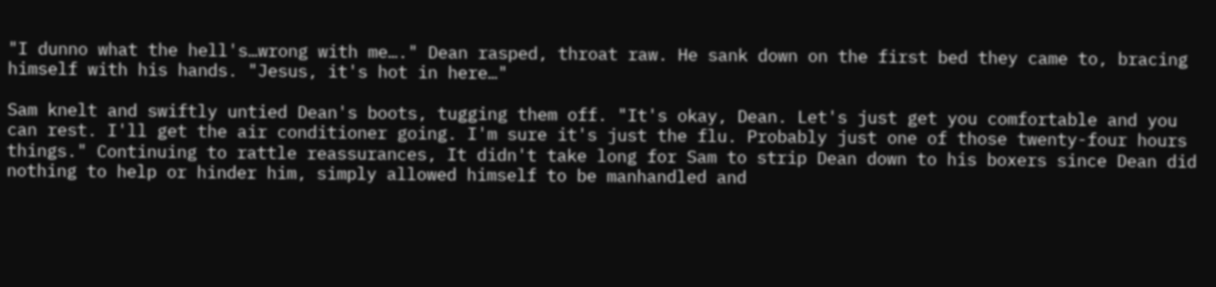"I dunno what the hell's…wrong with me…." Dean rasped, throat raw. He sank down on the first bed they came to, bracing himself with his hands. "Jesus, it's hot in here…"

Sam knelt and swiftly untied Dean's boots, tugging them off. "It's okay, Dean. Let's just get you comfortable and you can rest. I'll get the air conditioner going. I'm sure it's just the flu. Probably just one of those twenty-four hours things." Continuing to rattle reassurances, It didn't take long for Sam to strip Dean down to his boxers since Dean did nothing to help or hinder him, simply allowed himself to be manhandled and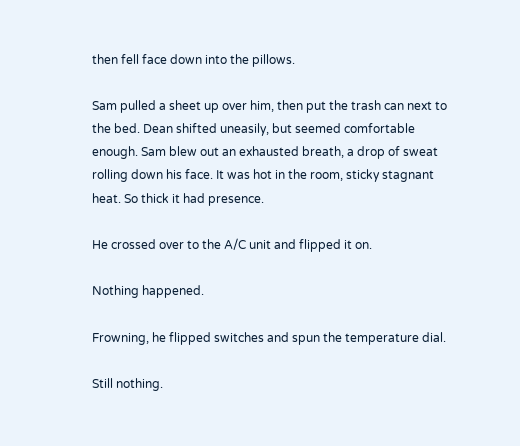then fell face down into the pillows.

Sam pulled a sheet up over him, then put the trash can next to the bed. Dean shifted uneasily, but seemed comfortable enough. Sam blew out an exhausted breath, a drop of sweat rolling down his face. It was hot in the room, sticky stagnant heat. So thick it had presence.

He crossed over to the A/C unit and flipped it on.

Nothing happened.

Frowning, he flipped switches and spun the temperature dial.

Still nothing.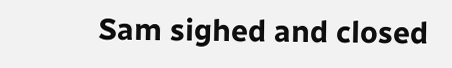Sam sighed and closed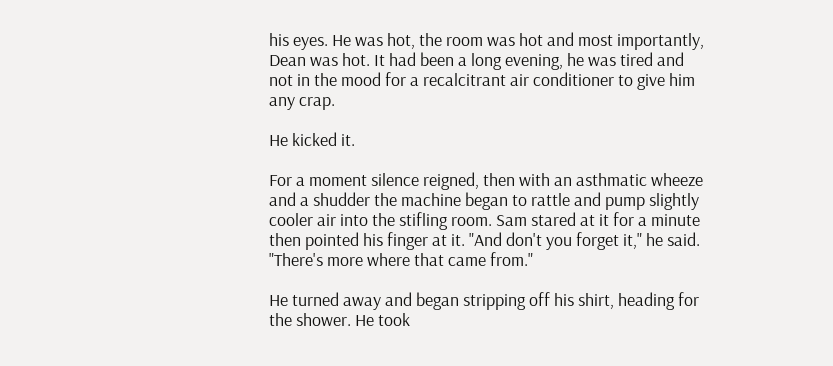his eyes. He was hot, the room was hot and most importantly, Dean was hot. It had been a long evening, he was tired and not in the mood for a recalcitrant air conditioner to give him any crap.

He kicked it.

For a moment silence reigned, then with an asthmatic wheeze and a shudder the machine began to rattle and pump slightly cooler air into the stifling room. Sam stared at it for a minute then pointed his finger at it. "And don't you forget it," he said. "There's more where that came from."

He turned away and began stripping off his shirt, heading for the shower. He took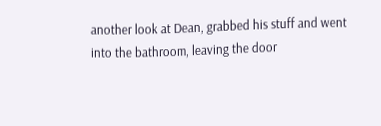another look at Dean, grabbed his stuff and went into the bathroom, leaving the door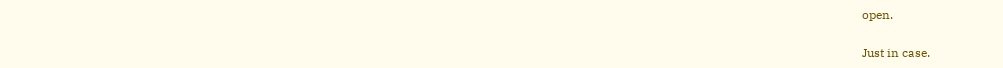open.

Just in case.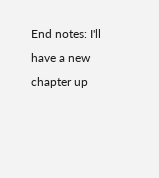End notes: I'll have a new chapter up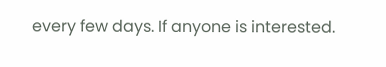every few days. If anyone is interested.